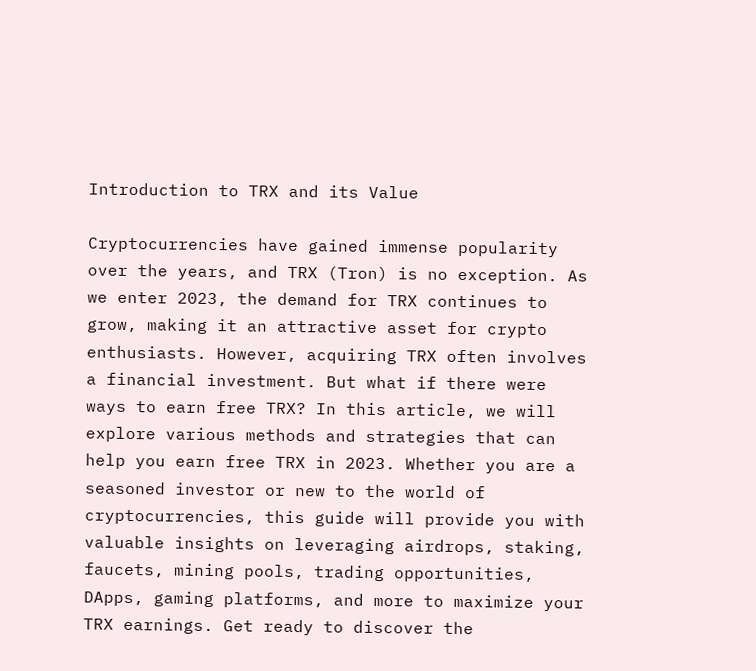Introduction to TRX and its Value

Cryptocurrencies have gained immense popularity over the years, and TRX (Tron) is no exception. As we enter 2023, the demand for TRX continues to grow, making it an attractive asset for crypto enthusiasts. However, acquiring TRX often involves a financial investment. But what if there were ways to earn free TRX? In this article, we will explore various methods and strategies that can help you earn free TRX in 2023. Whether you are a seasoned investor or new to the world of cryptocurrencies, this guide will provide you with valuable insights on leveraging airdrops, staking, faucets, mining pools, trading opportunities, DApps, gaming platforms, and more to maximize your TRX earnings. Get ready to discover the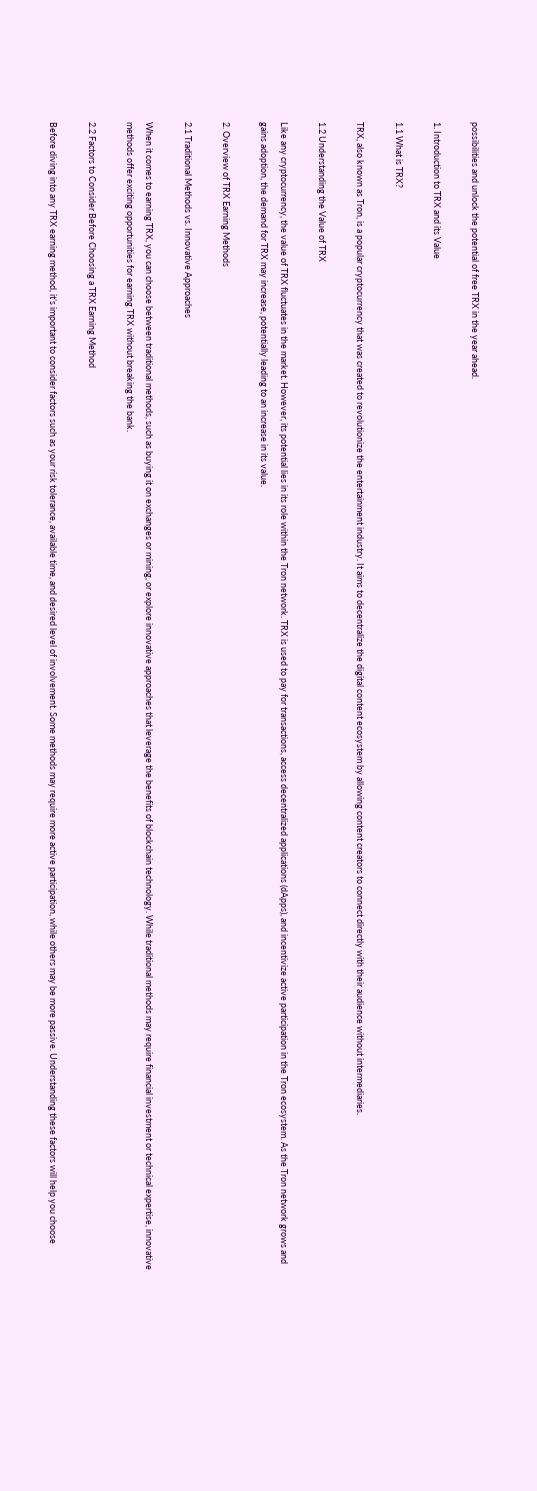possibilities and unlock the potential of free TRX in the year ahead.

1. Introduction to TRX and its Value

1.1 What is TRX?

TRX, also known as Tron, is a popular cryptocurrency that was created to revolutionize the entertainment industry. It aims to decentralize the digital content ecosystem by allowing content creators to connect directly with their audience without intermediaries.

1.2 Understanding the Value of TRX

Like any cryptocurrency, the value of TRX fluctuates in the market. However, its potential lies in its role within the Tron network. TRX is used to pay for transactions, access decentralized applications (dApps), and incentivize active participation in the Tron ecosystem. As the Tron network grows and gains adoption, the demand for TRX may increase, potentially leading to an increase in its value.

2. Overview of TRX Earning Methods

2.1 Traditional Methods vs. Innovative Approaches

When it comes to earning TRX, you can choose between traditional methods, such as buying it on exchanges or mining, or explore innovative approaches that leverage the benefits of blockchain technology. While traditional methods may require financial investment or technical expertise, innovative methods offer exciting opportunities for earning TRX without breaking the bank.

2.2 Factors to Consider Before Choosing a TRX Earning Method

Before diving into any TRX earning method, it’s important to consider factors such as your risk tolerance, available time, and desired level of involvement. Some methods may require more active participation, while others may be more passive. Understanding these factors will help you choose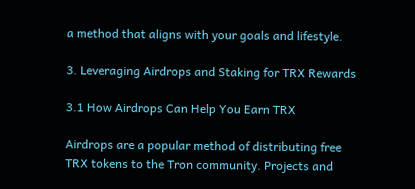a method that aligns with your goals and lifestyle.

3. Leveraging Airdrops and Staking for TRX Rewards

3.1 How Airdrops Can Help You Earn TRX

Airdrops are a popular method of distributing free TRX tokens to the Tron community. Projects and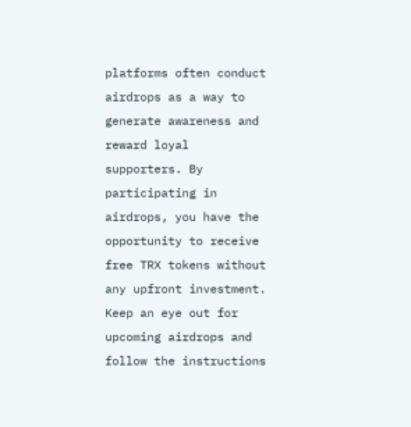platforms often conduct airdrops as a way to generate awareness and reward loyal supporters. By participating in airdrops, you have the opportunity to receive free TRX tokens without any upfront investment. Keep an eye out for upcoming airdrops and follow the instructions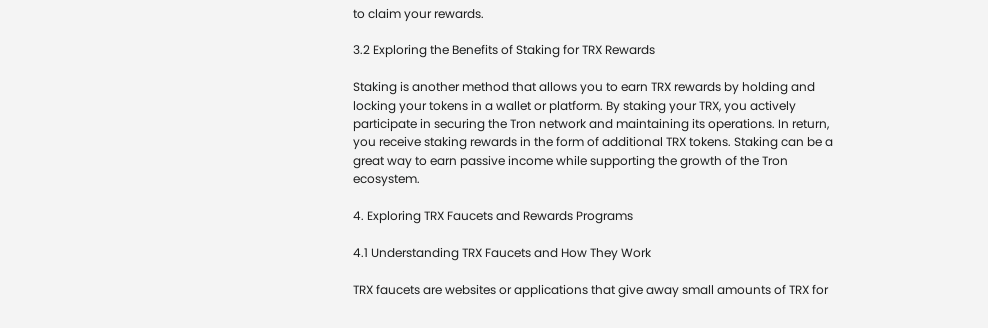to claim your rewards.

3.2 Exploring the Benefits of Staking for TRX Rewards

Staking is another method that allows you to earn TRX rewards by holding and locking your tokens in a wallet or platform. By staking your TRX, you actively participate in securing the Tron network and maintaining its operations. In return, you receive staking rewards in the form of additional TRX tokens. Staking can be a great way to earn passive income while supporting the growth of the Tron ecosystem.

4. Exploring TRX Faucets and Rewards Programs

4.1 Understanding TRX Faucets and How They Work

TRX faucets are websites or applications that give away small amounts of TRX for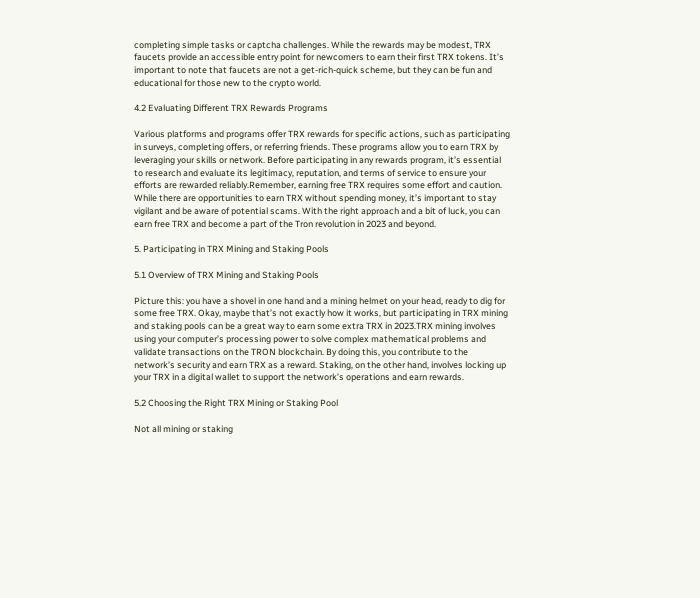completing simple tasks or captcha challenges. While the rewards may be modest, TRX faucets provide an accessible entry point for newcomers to earn their first TRX tokens. It’s important to note that faucets are not a get-rich-quick scheme, but they can be fun and educational for those new to the crypto world.

4.2 Evaluating Different TRX Rewards Programs

Various platforms and programs offer TRX rewards for specific actions, such as participating in surveys, completing offers, or referring friends. These programs allow you to earn TRX by leveraging your skills or network. Before participating in any rewards program, it’s essential to research and evaluate its legitimacy, reputation, and terms of service to ensure your efforts are rewarded reliably.Remember, earning free TRX requires some effort and caution. While there are opportunities to earn TRX without spending money, it’s important to stay vigilant and be aware of potential scams. With the right approach and a bit of luck, you can earn free TRX and become a part of the Tron revolution in 2023 and beyond.

5. Participating in TRX Mining and Staking Pools

5.1 Overview of TRX Mining and Staking Pools

Picture this: you have a shovel in one hand and a mining helmet on your head, ready to dig for some free TRX. Okay, maybe that’s not exactly how it works, but participating in TRX mining and staking pools can be a great way to earn some extra TRX in 2023.TRX mining involves using your computer’s processing power to solve complex mathematical problems and validate transactions on the TRON blockchain. By doing this, you contribute to the network’s security and earn TRX as a reward. Staking, on the other hand, involves locking up your TRX in a digital wallet to support the network’s operations and earn rewards.

5.2 Choosing the Right TRX Mining or Staking Pool

Not all mining or staking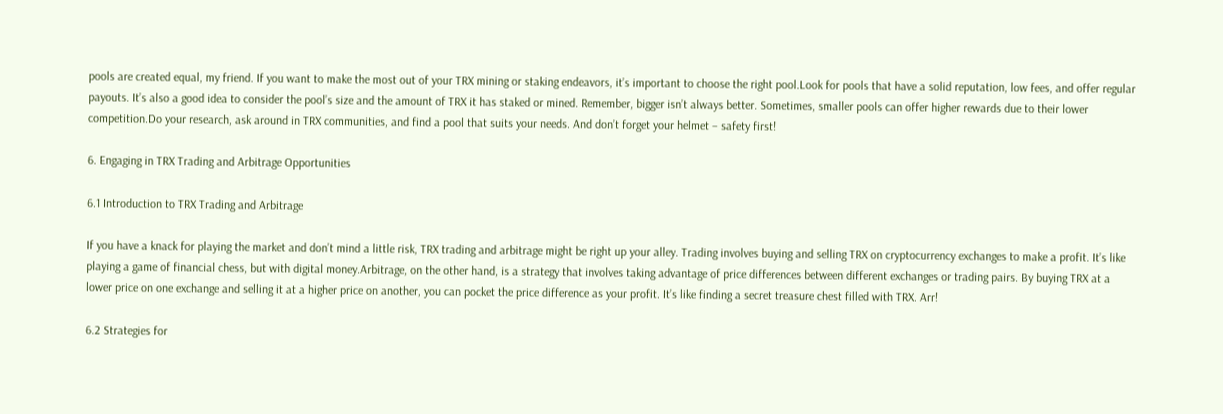pools are created equal, my friend. If you want to make the most out of your TRX mining or staking endeavors, it’s important to choose the right pool.Look for pools that have a solid reputation, low fees, and offer regular payouts. It’s also a good idea to consider the pool’s size and the amount of TRX it has staked or mined. Remember, bigger isn’t always better. Sometimes, smaller pools can offer higher rewards due to their lower competition.Do your research, ask around in TRX communities, and find a pool that suits your needs. And don’t forget your helmet – safety first!

6. Engaging in TRX Trading and Arbitrage Opportunities

6.1 Introduction to TRX Trading and Arbitrage

If you have a knack for playing the market and don’t mind a little risk, TRX trading and arbitrage might be right up your alley. Trading involves buying and selling TRX on cryptocurrency exchanges to make a profit. It’s like playing a game of financial chess, but with digital money.Arbitrage, on the other hand, is a strategy that involves taking advantage of price differences between different exchanges or trading pairs. By buying TRX at a lower price on one exchange and selling it at a higher price on another, you can pocket the price difference as your profit. It’s like finding a secret treasure chest filled with TRX. Arr!

6.2 Strategies for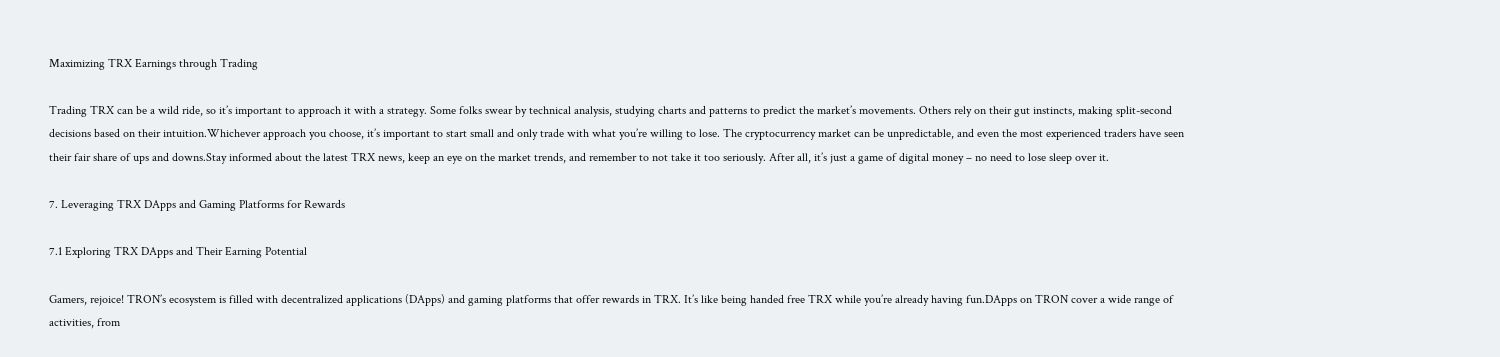Maximizing TRX Earnings through Trading

Trading TRX can be a wild ride, so it’s important to approach it with a strategy. Some folks swear by technical analysis, studying charts and patterns to predict the market’s movements. Others rely on their gut instincts, making split-second decisions based on their intuition.Whichever approach you choose, it’s important to start small and only trade with what you’re willing to lose. The cryptocurrency market can be unpredictable, and even the most experienced traders have seen their fair share of ups and downs.Stay informed about the latest TRX news, keep an eye on the market trends, and remember to not take it too seriously. After all, it’s just a game of digital money – no need to lose sleep over it.

7. Leveraging TRX DApps and Gaming Platforms for Rewards

7.1 Exploring TRX DApps and Their Earning Potential

Gamers, rejoice! TRON’s ecosystem is filled with decentralized applications (DApps) and gaming platforms that offer rewards in TRX. It’s like being handed free TRX while you’re already having fun.DApps on TRON cover a wide range of activities, from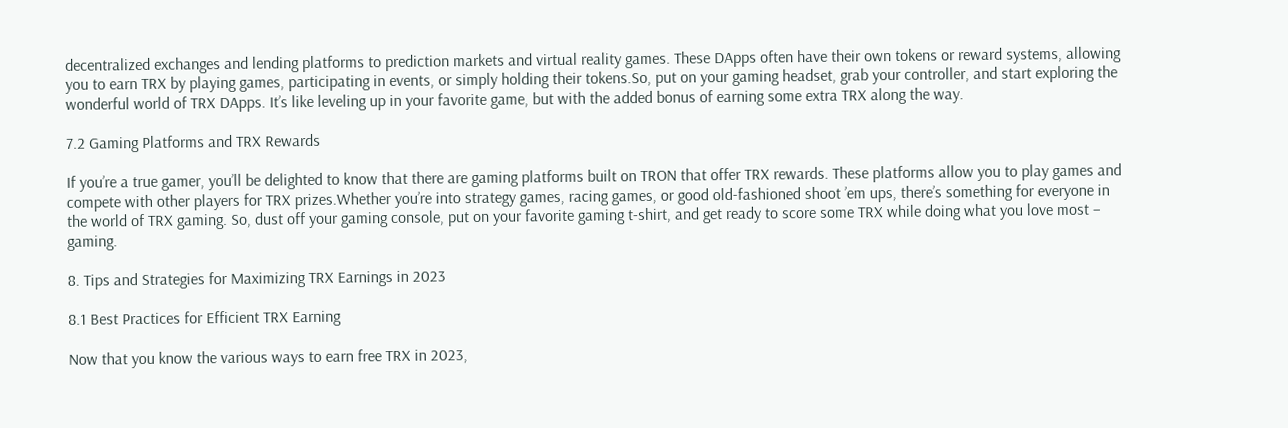decentralized exchanges and lending platforms to prediction markets and virtual reality games. These DApps often have their own tokens or reward systems, allowing you to earn TRX by playing games, participating in events, or simply holding their tokens.So, put on your gaming headset, grab your controller, and start exploring the wonderful world of TRX DApps. It’s like leveling up in your favorite game, but with the added bonus of earning some extra TRX along the way.

7.2 Gaming Platforms and TRX Rewards

If you’re a true gamer, you’ll be delighted to know that there are gaming platforms built on TRON that offer TRX rewards. These platforms allow you to play games and compete with other players for TRX prizes.Whether you’re into strategy games, racing games, or good old-fashioned shoot ’em ups, there’s something for everyone in the world of TRX gaming. So, dust off your gaming console, put on your favorite gaming t-shirt, and get ready to score some TRX while doing what you love most – gaming.

8. Tips and Strategies for Maximizing TRX Earnings in 2023

8.1 Best Practices for Efficient TRX Earning

Now that you know the various ways to earn free TRX in 2023,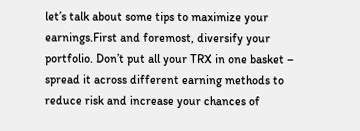let’s talk about some tips to maximize your earnings.First and foremost, diversify your portfolio. Don’t put all your TRX in one basket – spread it across different earning methods to reduce risk and increase your chances of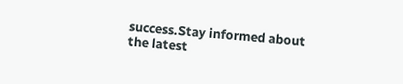success.Stay informed about the latest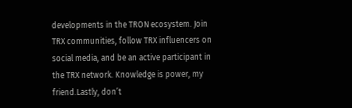developments in the TRON ecosystem. Join TRX communities, follow TRX influencers on social media, and be an active participant in the TRX network. Knowledge is power, my friend.Lastly, don’t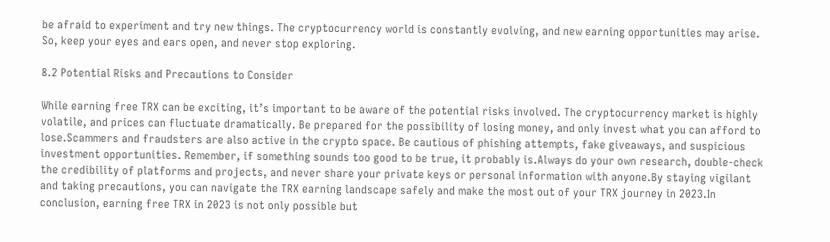be afraid to experiment and try new things. The cryptocurrency world is constantly evolving, and new earning opportunities may arise. So, keep your eyes and ears open, and never stop exploring.

8.2 Potential Risks and Precautions to Consider

While earning free TRX can be exciting, it’s important to be aware of the potential risks involved. The cryptocurrency market is highly volatile, and prices can fluctuate dramatically. Be prepared for the possibility of losing money, and only invest what you can afford to lose.Scammers and fraudsters are also active in the crypto space. Be cautious of phishing attempts, fake giveaways, and suspicious investment opportunities. Remember, if something sounds too good to be true, it probably is.Always do your own research, double-check the credibility of platforms and projects, and never share your private keys or personal information with anyone.By staying vigilant and taking precautions, you can navigate the TRX earning landscape safely and make the most out of your TRX journey in 2023.In conclusion, earning free TRX in 2023 is not only possible but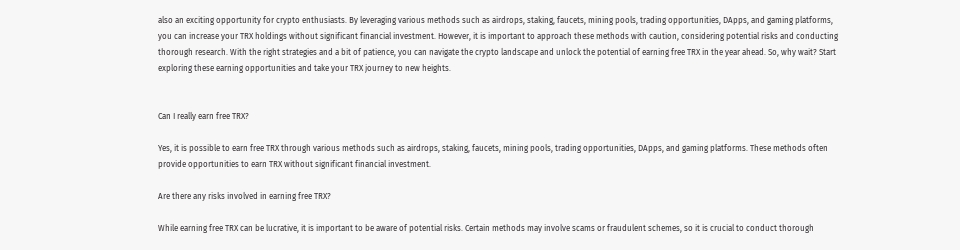also an exciting opportunity for crypto enthusiasts. By leveraging various methods such as airdrops, staking, faucets, mining pools, trading opportunities, DApps, and gaming platforms, you can increase your TRX holdings without significant financial investment. However, it is important to approach these methods with caution, considering potential risks and conducting thorough research. With the right strategies and a bit of patience, you can navigate the crypto landscape and unlock the potential of earning free TRX in the year ahead. So, why wait? Start exploring these earning opportunities and take your TRX journey to new heights.


Can I really earn free TRX?

Yes, it is possible to earn free TRX through various methods such as airdrops, staking, faucets, mining pools, trading opportunities, DApps, and gaming platforms. These methods often provide opportunities to earn TRX without significant financial investment.

Are there any risks involved in earning free TRX?

While earning free TRX can be lucrative, it is important to be aware of potential risks. Certain methods may involve scams or fraudulent schemes, so it is crucial to conduct thorough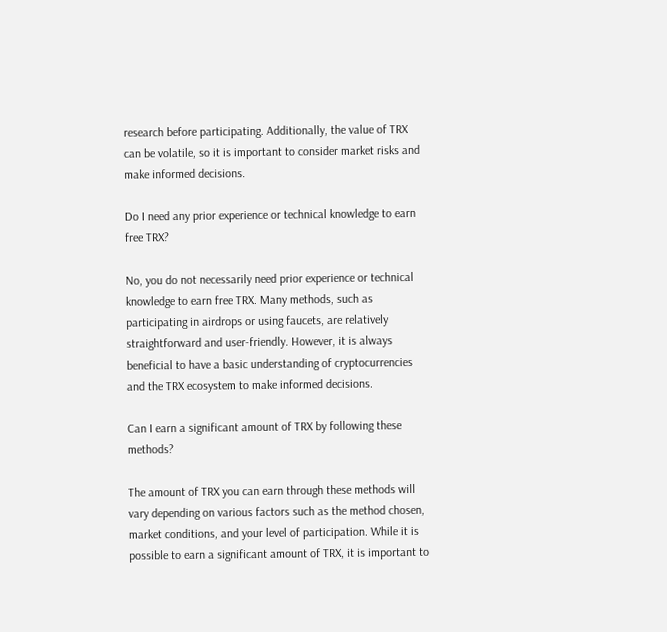research before participating. Additionally, the value of TRX can be volatile, so it is important to consider market risks and make informed decisions.

Do I need any prior experience or technical knowledge to earn free TRX?

No, you do not necessarily need prior experience or technical knowledge to earn free TRX. Many methods, such as participating in airdrops or using faucets, are relatively straightforward and user-friendly. However, it is always beneficial to have a basic understanding of cryptocurrencies and the TRX ecosystem to make informed decisions.

Can I earn a significant amount of TRX by following these methods?

The amount of TRX you can earn through these methods will vary depending on various factors such as the method chosen, market conditions, and your level of participation. While it is possible to earn a significant amount of TRX, it is important to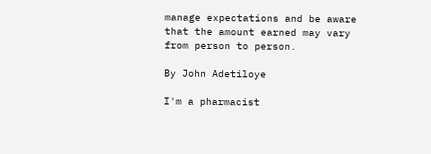manage expectations and be aware that the amount earned may vary from person to person.

By John Adetiloye

I'm a pharmacist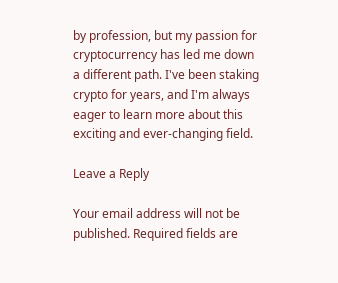by profession, but my passion for cryptocurrency has led me down a different path. I've been staking crypto for years, and I'm always eager to learn more about this exciting and ever-changing field.

Leave a Reply

Your email address will not be published. Required fields are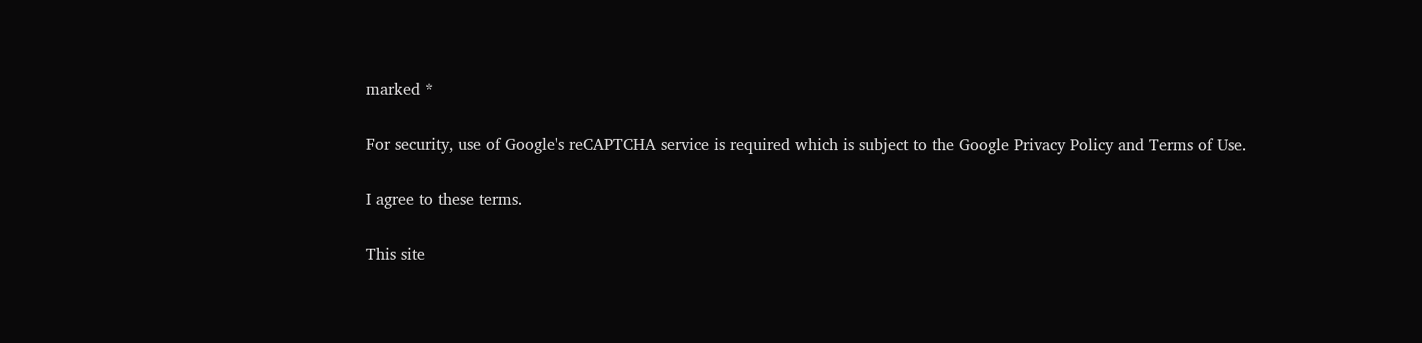marked *

For security, use of Google's reCAPTCHA service is required which is subject to the Google Privacy Policy and Terms of Use.

I agree to these terms.

This site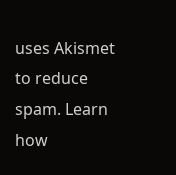uses Akismet to reduce spam. Learn how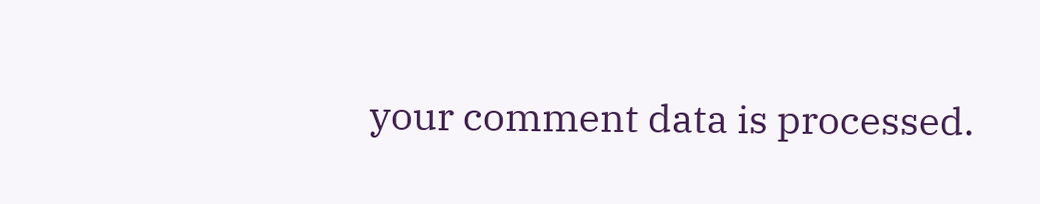your comment data is processed.